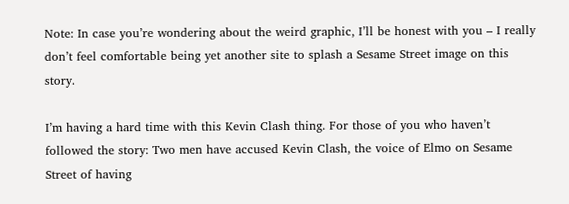Note: In case you’re wondering about the weird graphic, I’ll be honest with you – I really don’t feel comfortable being yet another site to splash a Sesame Street image on this story.

I’m having a hard time with this Kevin Clash thing. For those of you who haven’t followed the story: Two men have accused Kevin Clash, the voice of Elmo on Sesame Street of having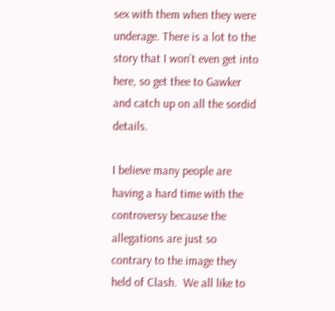sex with them when they were underage. There is a lot to the story that I won’t even get into here, so get thee to Gawker and catch up on all the sordid details.

I believe many people are having a hard time with the controversy because the allegations are just so contrary to the image they held of Clash.  We all like to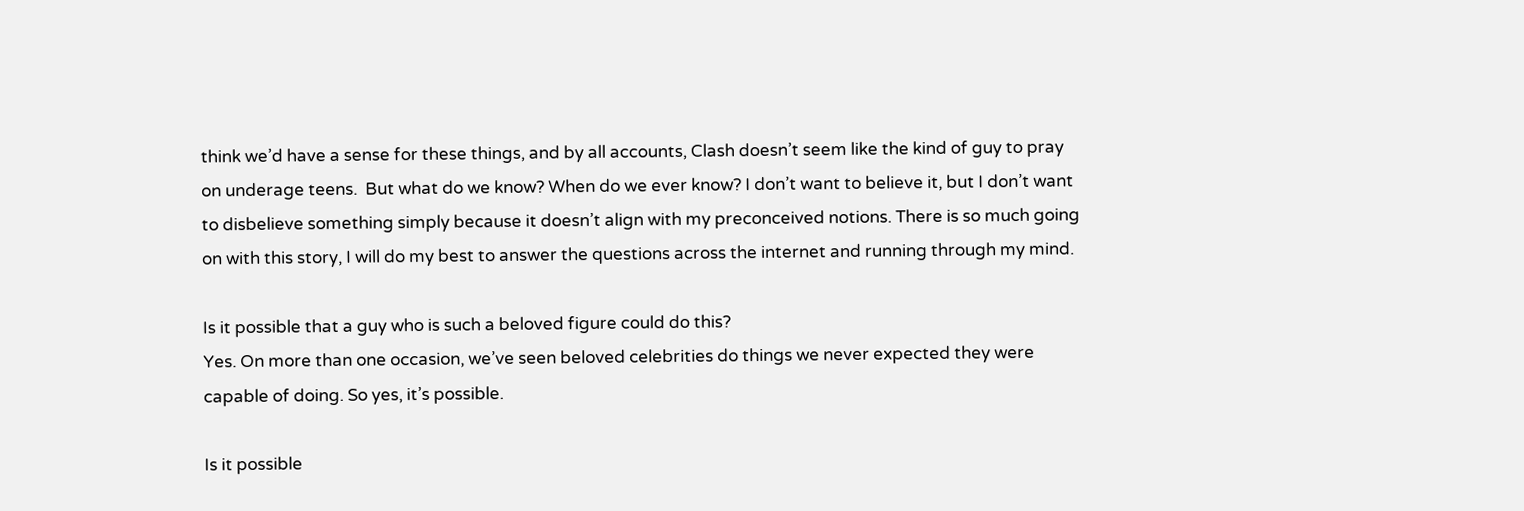think we’d have a sense for these things, and by all accounts, Clash doesn’t seem like the kind of guy to pray on underage teens.  But what do we know? When do we ever know? I don’t want to believe it, but I don’t want to disbelieve something simply because it doesn’t align with my preconceived notions. There is so much going on with this story, I will do my best to answer the questions across the internet and running through my mind.

Is it possible that a guy who is such a beloved figure could do this?
Yes. On more than one occasion, we’ve seen beloved celebrities do things we never expected they were capable of doing. So yes, it’s possible.

Is it possible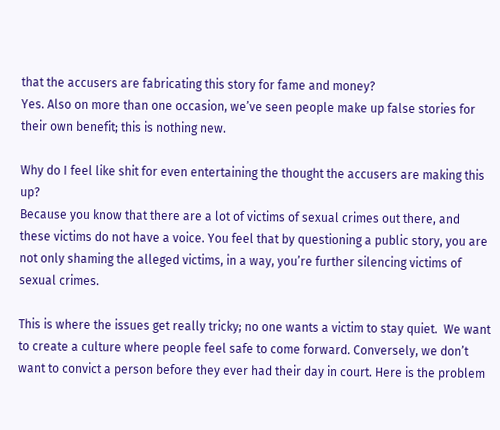that the accusers are fabricating this story for fame and money?
Yes. Also on more than one occasion, we’ve seen people make up false stories for their own benefit; this is nothing new.

Why do I feel like shit for even entertaining the thought the accusers are making this up?
Because you know that there are a lot of victims of sexual crimes out there, and these victims do not have a voice. You feel that by questioning a public story, you are not only shaming the alleged victims, in a way, you’re further silencing victims of sexual crimes.

This is where the issues get really tricky; no one wants a victim to stay quiet.  We want to create a culture where people feel safe to come forward. Conversely, we don’t want to convict a person before they ever had their day in court. Here is the problem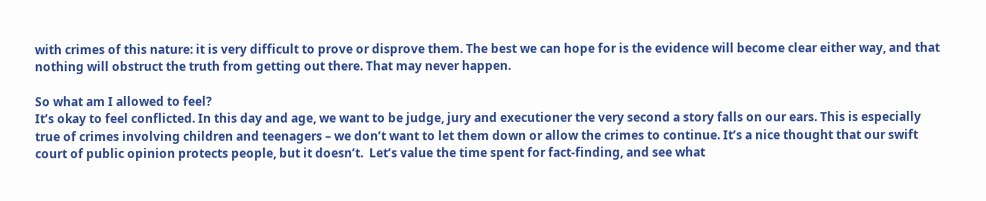with crimes of this nature: it is very difficult to prove or disprove them. The best we can hope for is the evidence will become clear either way, and that nothing will obstruct the truth from getting out there. That may never happen.

So what am I allowed to feel?
It’s okay to feel conflicted. In this day and age, we want to be judge, jury and executioner the very second a story falls on our ears. This is especially true of crimes involving children and teenagers – we don’t want to let them down or allow the crimes to continue. It’s a nice thought that our swift court of public opinion protects people, but it doesn’t.  Let’s value the time spent for fact-finding, and see what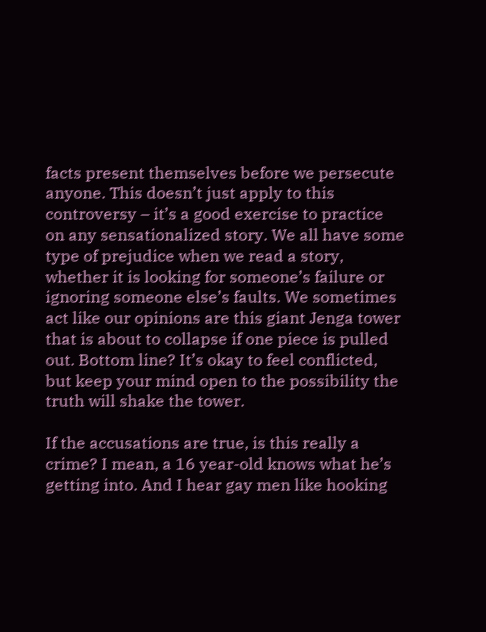facts present themselves before we persecute anyone. This doesn’t just apply to this controversy – it’s a good exercise to practice on any sensationalized story. We all have some type of prejudice when we read a story, whether it is looking for someone’s failure or ignoring someone else’s faults. We sometimes act like our opinions are this giant Jenga tower that is about to collapse if one piece is pulled out. Bottom line? It’s okay to feel conflicted, but keep your mind open to the possibility the truth will shake the tower.

If the accusations are true, is this really a crime? I mean, a 16 year-old knows what he’s getting into. And I hear gay men like hooking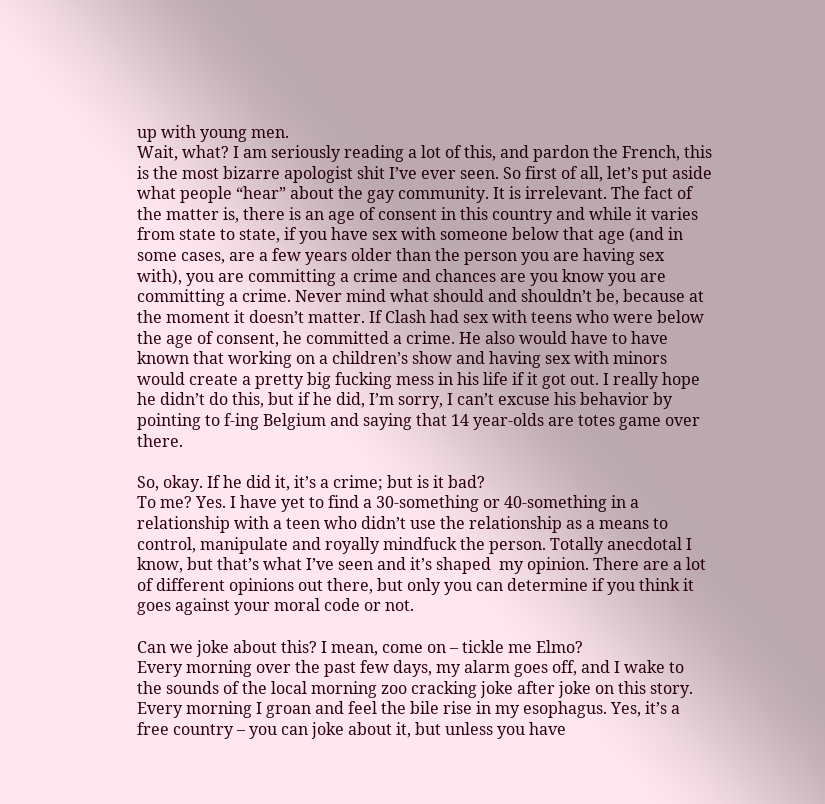up with young men.
Wait, what? I am seriously reading a lot of this, and pardon the French, this is the most bizarre apologist shit I’ve ever seen. So first of all, let’s put aside what people “hear” about the gay community. It is irrelevant. The fact of the matter is, there is an age of consent in this country and while it varies from state to state, if you have sex with someone below that age (and in some cases, are a few years older than the person you are having sex with), you are committing a crime and chances are you know you are committing a crime. Never mind what should and shouldn’t be, because at the moment it doesn’t matter. If Clash had sex with teens who were below the age of consent, he committed a crime. He also would have to have known that working on a children’s show and having sex with minors would create a pretty big fucking mess in his life if it got out. I really hope he didn’t do this, but if he did, I’m sorry, I can’t excuse his behavior by pointing to f-ing Belgium and saying that 14 year-olds are totes game over there.

So, okay. If he did it, it’s a crime; but is it bad?
To me? Yes. I have yet to find a 30-something or 40-something in a relationship with a teen who didn’t use the relationship as a means to control, manipulate and royally mindfuck the person. Totally anecdotal I know, but that’s what I’ve seen and it’s shaped  my opinion. There are a lot of different opinions out there, but only you can determine if you think it goes against your moral code or not.

Can we joke about this? I mean, come on – tickle me Elmo?
Every morning over the past few days, my alarm goes off, and I wake to the sounds of the local morning zoo cracking joke after joke on this story. Every morning I groan and feel the bile rise in my esophagus. Yes, it’s a free country – you can joke about it, but unless you have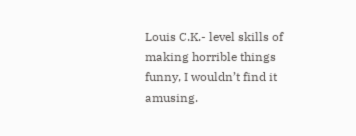Louis C.K.- level skills of making horrible things funny, I wouldn’t find it amusing.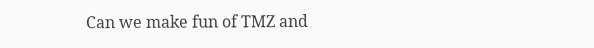Can we make fun of TMZ and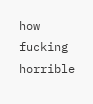how fucking horrible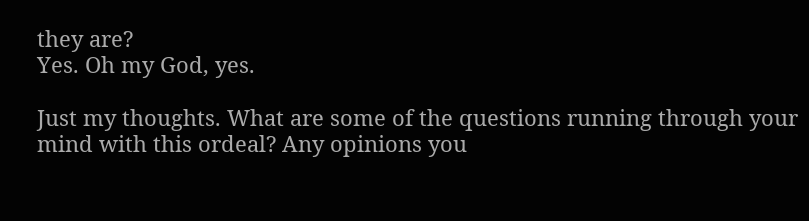they are?
Yes. Oh my God, yes.

Just my thoughts. What are some of the questions running through your mind with this ordeal? Any opinions you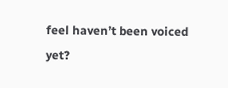feel haven’t been voiced yet?